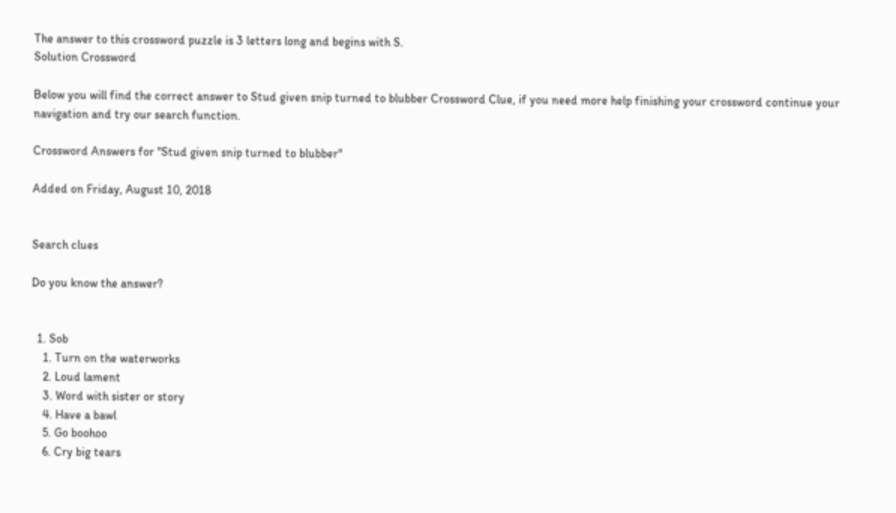The answer to this crossword puzzle is 3 letters long and begins with S.
Solution Crossword

Below you will find the correct answer to Stud given snip turned to blubber Crossword Clue, if you need more help finishing your crossword continue your navigation and try our search function.

Crossword Answers for "Stud given snip turned to blubber"

Added on Friday, August 10, 2018


Search clues

Do you know the answer?


  1. Sob
    1. Turn on the waterworks
    2. Loud lament
    3. Word with sister or story
    4. Have a bawl
    5. Go boohoo
    6. Cry big tears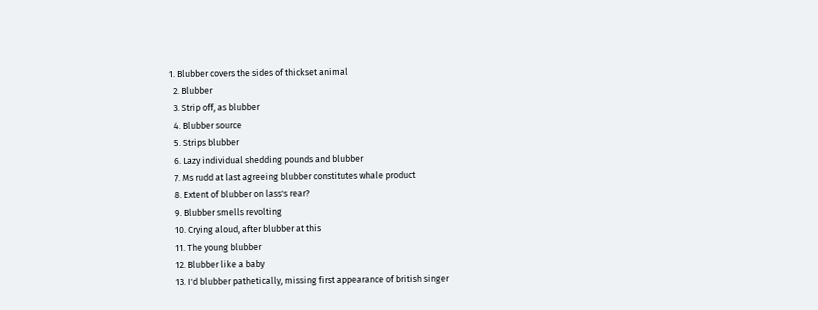1. Blubber covers the sides of thickset animal
  2. Blubber
  3. Strip off, as blubber
  4. Blubber source
  5. Strips blubber
  6. Lazy individual shedding pounds and blubber
  7. Ms rudd at last agreeing blubber constitutes whale product
  8. Extent of blubber on lass's rear?
  9. Blubber smells revolting
  10. Crying aloud, after blubber at this
  11. The young blubber
  12. Blubber like a baby
  13. I'd blubber pathetically, missing first appearance of british singer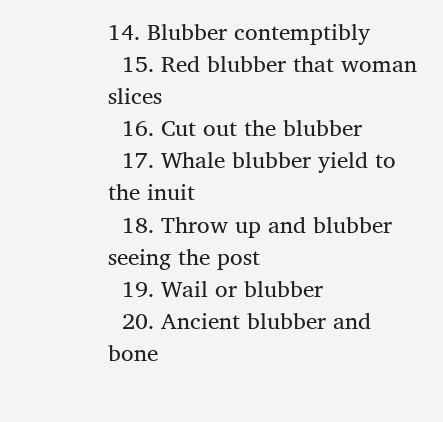14. Blubber contemptibly
  15. Red blubber that woman slices
  16. Cut out the blubber
  17. Whale blubber yield to the inuit
  18. Throw up and blubber seeing the post
  19. Wail or blubber
  20. Ancient blubber and bone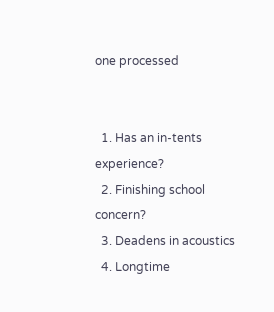one processed


  1. Has an in-tents experience?
  2. Finishing school concern?
  3. Deadens in acoustics
  4. Longtime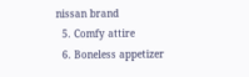nissan brand
  5. Comfy attire
  6. Boneless appetizer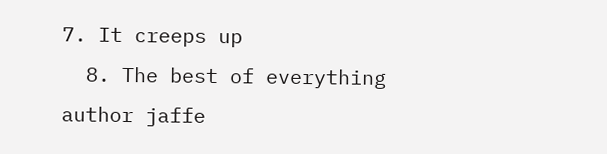7. It creeps up
  8. The best of everything author jaffe